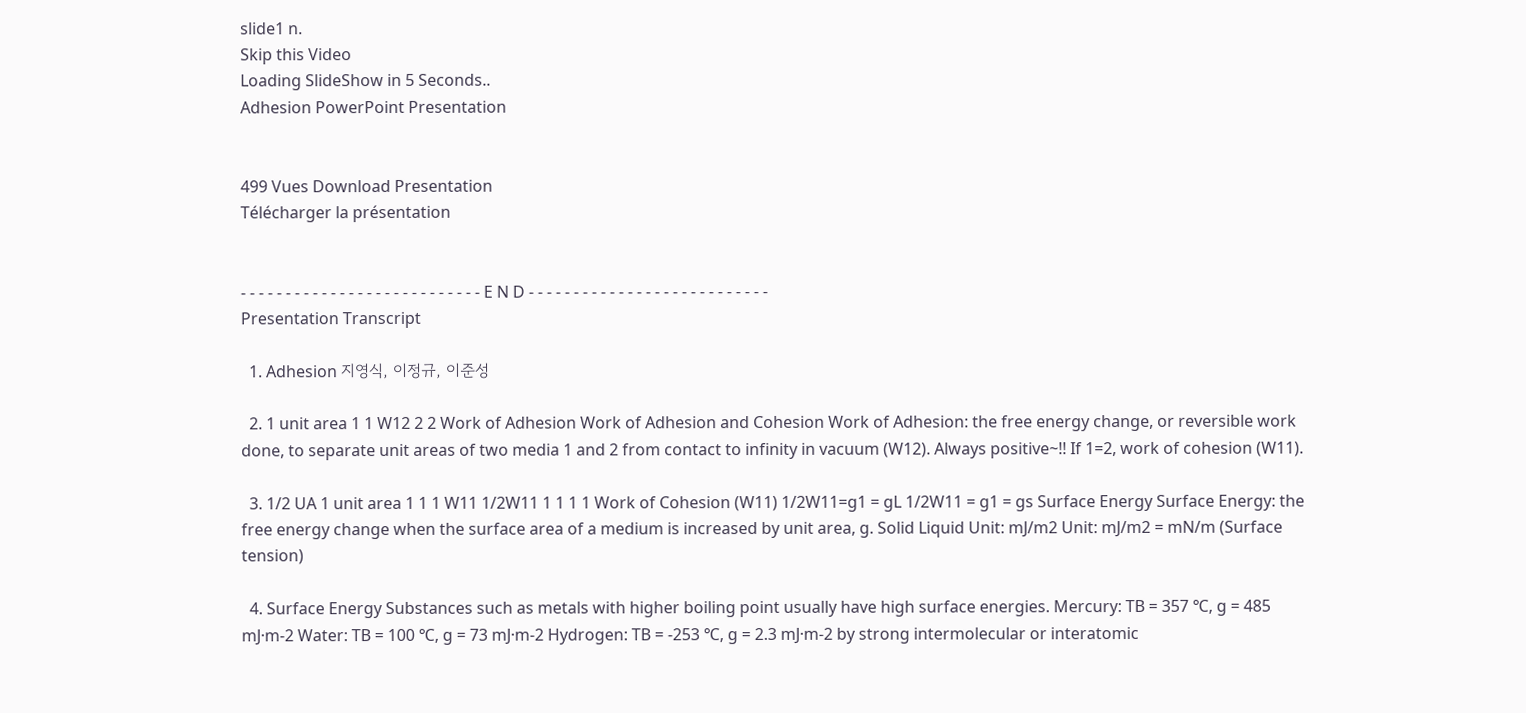slide1 n.
Skip this Video
Loading SlideShow in 5 Seconds..
Adhesion PowerPoint Presentation


499 Vues Download Presentation
Télécharger la présentation


- - - - - - - - - - - - - - - - - - - - - - - - - - - E N D - - - - - - - - - - - - - - - - - - - - - - - - - - -
Presentation Transcript

  1. Adhesion 지영식, 이정규, 이준성

  2. 1 unit area 1 1 W12 2 2 Work of Adhesion Work of Adhesion and Cohesion Work of Adhesion: the free energy change, or reversible work done, to separate unit areas of two media 1 and 2 from contact to infinity in vacuum (W12). Always positive~!! If 1=2, work of cohesion (W11).

  3. 1/2 UA 1 unit area 1 1 1 W11 1/2W11 1 1 1 1 Work of Cohesion (W11) 1/2W11=g1 = gL 1/2W11 = g1 = gs Surface Energy Surface Energy: the free energy change when the surface area of a medium is increased by unit area, g. Solid Liquid Unit: mJ/m2 Unit: mJ/m2 = mN/m (Surface tension)

  4. Surface Energy Substances such as metals with higher boiling point usually have high surface energies. Mercury: TB = 357 ℃, g = 485 mJ·m-2 Water: TB = 100 ℃, g = 73 mJ·m-2 Hydrogen: TB = -253 ℃, g = 2.3 mJ·m-2 by strong intermolecular or interatomic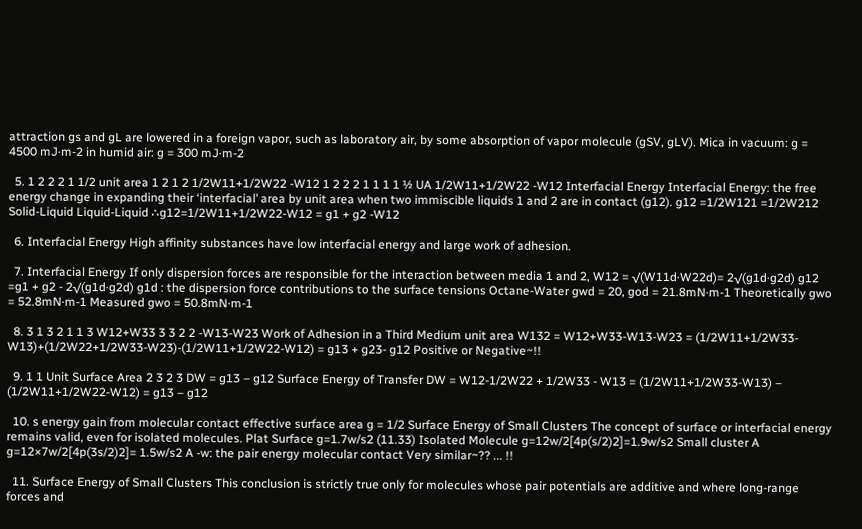attraction gs and gL are lowered in a foreign vapor, such as laboratory air, by some absorption of vapor molecule (gSV, gLV). Mica in vacuum: g = 4500 mJ·m-2 in humid air: g = 300 mJ·m-2

  5. 1 2 2 2 1 1/2 unit area 1 2 1 2 1/2W11+1/2W22 -W12 1 2 2 2 1 1 1 1 ½ UA 1/2W11+1/2W22 -W12 Interfacial Energy Interfacial Energy: the free energy change in expanding their ‘interfacial’ area by unit area when two immiscible liquids 1 and 2 are in contact (g12). g12 =1/2W121 =1/2W212 Solid-Liquid Liquid-Liquid ∴g12=1/2W11+1/2W22-W12 = g1 + g2 -W12

  6. Interfacial Energy High affinity substances have low interfacial energy and large work of adhesion.

  7. Interfacial Energy If only dispersion forces are responsible for the interaction between media 1 and 2, W12 = √(W11d·W22d)= 2√(g1d·g2d) g12 =g1 + g2 - 2√(g1d·g2d) g1d : the dispersion force contributions to the surface tensions Octane-Water gwd = 20, god = 21.8mN·m-1 Theoretically gwo = 52.8mN·m-1 Measured gwo = 50.8mN·m-1

  8. 3 1 3 2 1 1 3 W12+W33 3 3 2 2 -W13-W23 Work of Adhesion in a Third Medium unit area W132 = W12+W33-W13-W23 = (1/2W11+1/2W33-W13)+(1/2W22+1/2W33-W23)-(1/2W11+1/2W22-W12) = g13 + g23- g12 Positive or Negative~!!

  9. 1 1 Unit Surface Area 2 3 2 3 DW = g13 – g12 Surface Energy of Transfer DW = W12-1/2W22 + 1/2W33 - W13 = (1/2W11+1/2W33-W13) – (1/2W11+1/2W22-W12) = g13 – g12

  10. s energy gain from molecular contact effective surface area g = 1/2 Surface Energy of Small Clusters The concept of surface or interfacial energy remains valid, even for isolated molecules. Plat Surface g=1.7w/s2 (11.33) Isolated Molecule g=12w/2[4p(s/2)2]=1.9w/s2 Small cluster A g=12×7w/2[4p(3s/2)2]= 1.5w/s2 A -w: the pair energy molecular contact Very similar~?? ... !!

  11. Surface Energy of Small Clusters This conclusion is strictly true only for molecules whose pair potentials are additive and where long-range forces and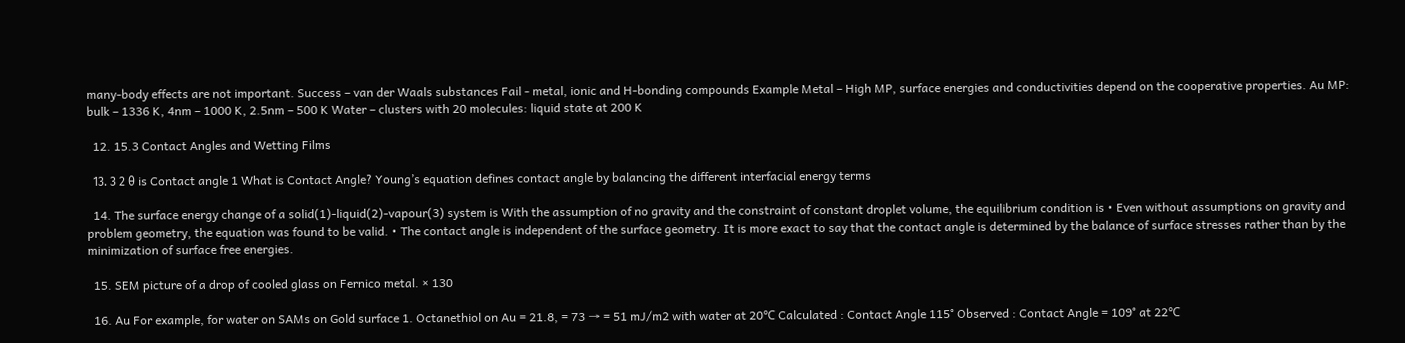many-body effects are not important. Success – van der Waals substances Fail - metal, ionic and H-bonding compounds Example Metal – High MP, surface energies and conductivities depend on the cooperative properties. Au MP: bulk – 1336 K, 4nm – 1000 K, 2.5nm – 500 K Water – clusters with 20 molecules: liquid state at 200 K

  12. 15.3 Contact Angles and Wetting Films

  13. 3 2 θ is Contact angle 1 What is Contact Angle? Young’s equation defines contact angle by balancing the different interfacial energy terms

  14. The surface energy change of a solid(1)-liquid(2)-vapour(3) system is With the assumption of no gravity and the constraint of constant droplet volume, the equilibrium condition is • Even without assumptions on gravity and problem geometry, the equation was found to be valid. • The contact angle is independent of the surface geometry. It is more exact to say that the contact angle is determined by the balance of surface stresses rather than by the minimization of surface free energies.

  15. SEM picture of a drop of cooled glass on Fernico metal. × 130

  16. Au For example, for water on SAMs on Gold surface 1. Octanethiol on Au = 21.8, = 73 → = 51 mJ/m2 with water at 20℃ Calculated : Contact Angle 115° Observed : Contact Angle = 109° at 22℃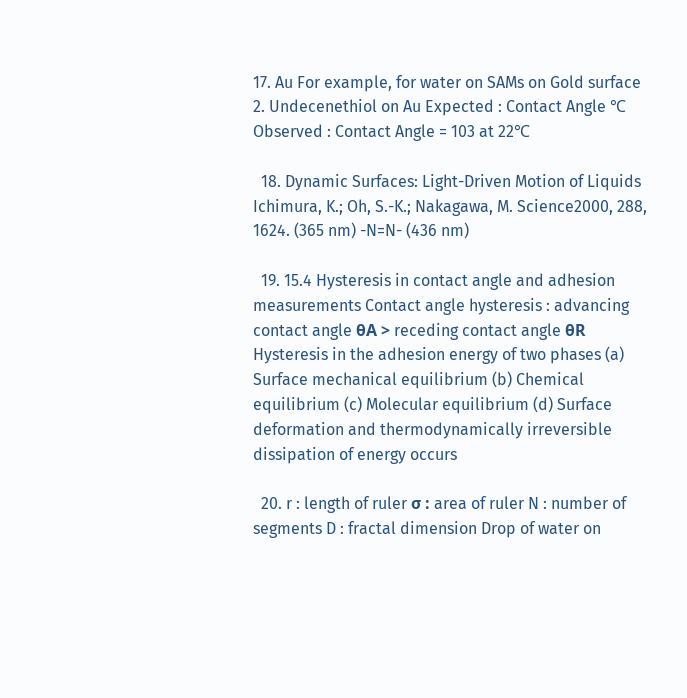17. Au For example, for water on SAMs on Gold surface 2. Undecenethiol on Au Expected : Contact Angle ℃ Observed : Contact Angle = 103 at 22℃

  18. Dynamic Surfaces: Light-Driven Motion of Liquids Ichimura, K.; Oh, S.-K.; Nakagawa, M. Science2000, 288, 1624. (365 nm) -N=N- (436 nm)

  19. 15.4 Hysteresis in contact angle and adhesion measurements Contact angle hysteresis : advancing contact angle θA > receding contact angle θR Hysteresis in the adhesion energy of two phases (a) Surface mechanical equilibrium (b) Chemical equilibrium (c) Molecular equilibrium (d) Surface deformation and thermodynamically irreversible dissipation of energy occurs

  20. r : length of ruler σ : area of ruler N : number of segments D : fractal dimension Drop of water on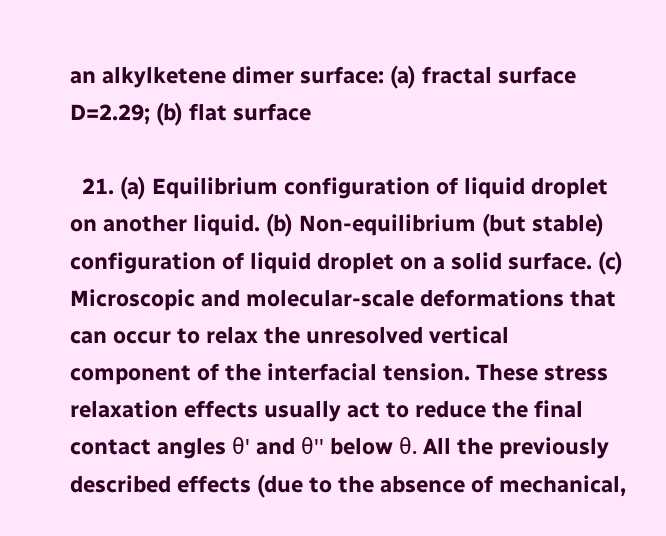an alkylketene dimer surface: (a) fractal surface D=2.29; (b) flat surface

  21. (a) Equilibrium configuration of liquid droplet on another liquid. (b) Non-equilibrium (but stable) configuration of liquid droplet on a solid surface. (c) Microscopic and molecular-scale deformations that can occur to relax the unresolved vertical component of the interfacial tension. These stress relaxation effects usually act to reduce the final contact angles θ' and θ'' below θ. All the previously described effects (due to the absence of mechanical,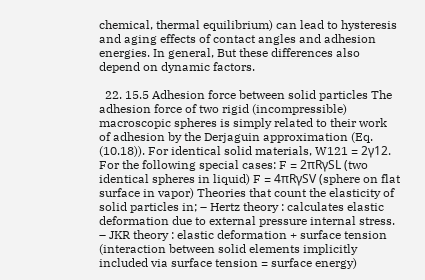chemical, thermal equilibrium) can lead to hysteresis and aging effects of contact angles and adhesion energies. In general, But these differences also depend on dynamic factors.

  22. 15.5 Adhesion force between solid particles The adhesion force of two rigid (incompressible) macroscopic spheres is simply related to their work of adhesion by the Derjaguin approximation (Eq. (10.18)). For identical solid materials, W121 = 2γ12. For the following special cases: F = 2πRγSL (two identical spheres in liquid) F = 4πRγSV (sphere on flat surface in vapor) Theories that count the elasticity of solid particles in; – Hertz theory : calculates elastic deformation due to external pressure internal stress. – JKR theory : elastic deformation + surface tension (interaction between solid elements implicitly included via surface tension = surface energy)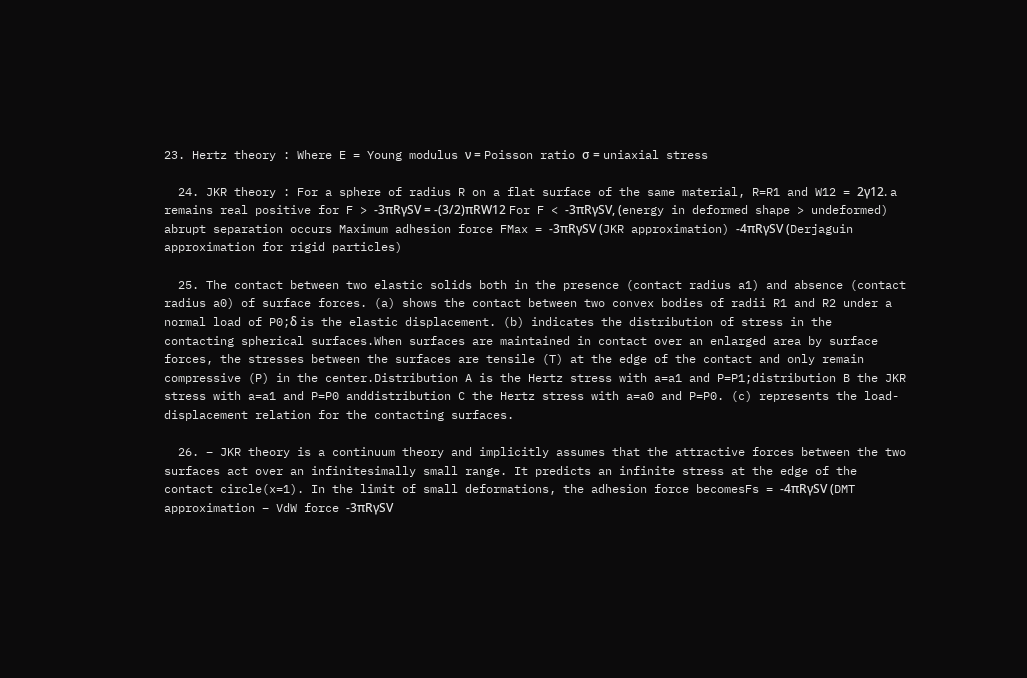23. Hertz theory : Where E = Young modulus ν = Poisson ratio σ = uniaxial stress

  24. JKR theory : For a sphere of radius R on a flat surface of the same material, R=R1 and W12 = 2γ12. a remains real positive for F > -3πRγSV = -(3/2)πRW12 For F < -3πRγSV, (energy in deformed shape > undeformed) abrupt separation occurs Maximum adhesion force FMax = -3πRγSV (JKR approximation) -4πRγSV (Derjaguin approximation for rigid particles)

  25. The contact between two elastic solids both in the presence (contact radius a1) and absence (contact radius a0) of surface forces. (a) shows the contact between two convex bodies of radii R1 and R2 under a normal load of P0;δ is the elastic displacement. (b) indicates the distribution of stress in the contacting spherical surfaces.When surfaces are maintained in contact over an enlarged area by surface forces, the stresses between the surfaces are tensile (T) at the edge of the contact and only remain compressive (P) in the center.Distribution A is the Hertz stress with a=a1 and P=P1;distribution B the JKR stress with a=a1 and P=P0 anddistribution C the Hertz stress with a=a0 and P=P0. (c) represents the load-displacement relation for the contacting surfaces.

  26. – JKR theory is a continuum theory and implicitly assumes that the attractive forces between the two surfaces act over an infinitesimally small range. It predicts an infinite stress at the edge of the contact circle(x=1). In the limit of small deformations, the adhesion force becomesFs = -4πRγSV (DMT approximation – VdW force -3πRγSV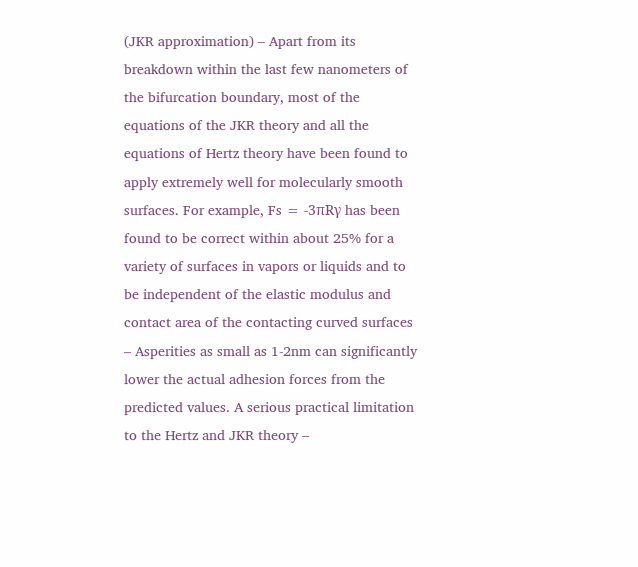(JKR approximation) – Apart from its breakdown within the last few nanometers of the bifurcation boundary, most of the equations of the JKR theory and all the equations of Hertz theory have been found to apply extremely well for molecularly smooth surfaces. For example, Fs = -3πRγ has been found to be correct within about 25% for a variety of surfaces in vapors or liquids and to be independent of the elastic modulus and contact area of the contacting curved surfaces – Asperities as small as 1-2nm can significantly lower the actual adhesion forces from the predicted values. A serious practical limitation to the Hertz and JKR theory –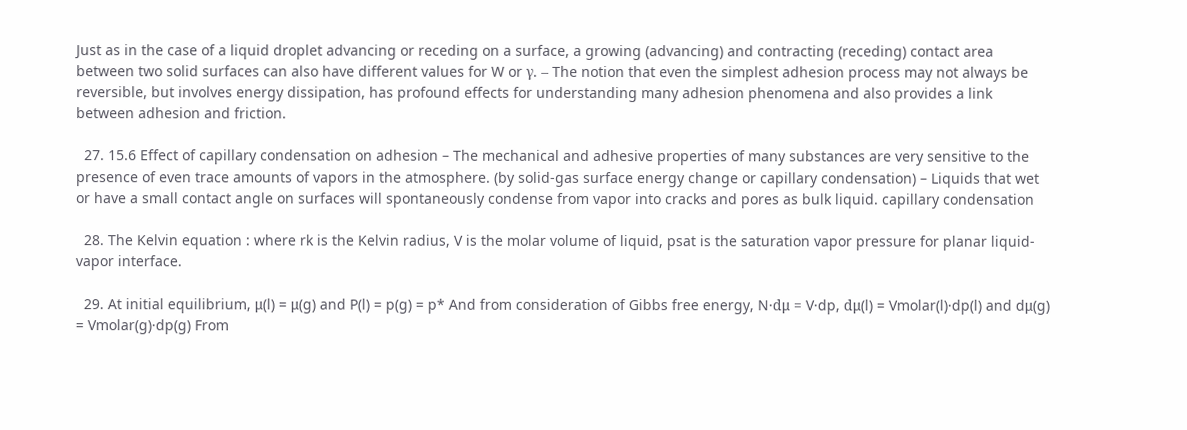Just as in the case of a liquid droplet advancing or receding on a surface, a growing (advancing) and contracting (receding) contact area between two solid surfaces can also have different values for W or γ. – The notion that even the simplest adhesion process may not always be reversible, but involves energy dissipation, has profound effects for understanding many adhesion phenomena and also provides a link between adhesion and friction.

  27. 15.6 Effect of capillary condensation on adhesion – The mechanical and adhesive properties of many substances are very sensitive to the presence of even trace amounts of vapors in the atmosphere. (by solid-gas surface energy change or capillary condensation) – Liquids that wet or have a small contact angle on surfaces will spontaneously condense from vapor into cracks and pores as bulk liquid. capillary condensation

  28. The Kelvin equation : where rk is the Kelvin radius, V is the molar volume of liquid, psat is the saturation vapor pressure for planar liquid-vapor interface.

  29. At initial equilibrium, μ(l) = μ(g) and P(l) = p(g) = p* And from consideration of Gibbs free energy, N·dμ = V·dp, dμ(l) = Vmolar(l)·dp(l) and dμ(g) = Vmolar(g)·dp(g) From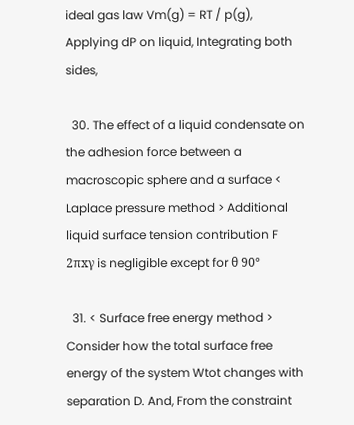ideal gas law Vm(g) = RT / p(g), Applying dP on liquid, Integrating both sides,

  30. The effect of a liquid condensate on the adhesion force between a macroscopic sphere and a surface < Laplace pressure method > Additional liquid surface tension contribution F 2πxγ is negligible except for θ 90°

  31. < Surface free energy method > Consider how the total surface free energy of the system Wtot changes with separation D. And, From the constraint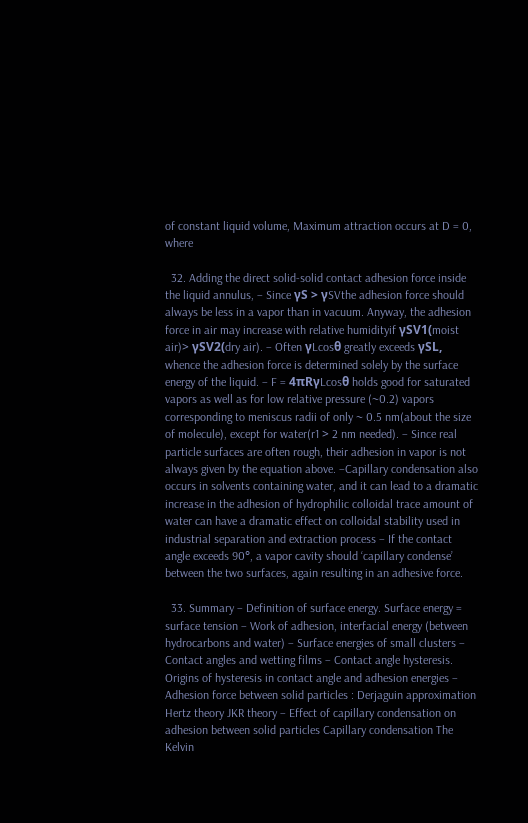of constant liquid volume, Maximum attraction occurs at D = 0, where

  32. Adding the direct solid-solid contact adhesion force inside the liquid annulus, – Since γS > γSVthe adhesion force should always be less in a vapor than in vacuum. Anyway, the adhesion force in air may increase with relative humidityif γSV1(moist air)> γSV2(dry air). – Often γLcosθ greatly exceeds γSL, whence the adhesion force is determined solely by the surface energy of the liquid. – F = 4πRγLcosθ holds good for saturated vapors as well as for low relative pressure (~0.2) vapors corresponding to meniscus radii of only ~ 0.5 nm(about the size of molecule), except for water(r1 > 2 nm needed). – Since real particle surfaces are often rough, their adhesion in vapor is not always given by the equation above. –Capillary condensation also occurs in solvents containing water, and it can lead to a dramatic increase in the adhesion of hydrophilic colloidal trace amount of water can have a dramatic effect on colloidal stability used in industrial separation and extraction process – If the contact angle exceeds 90°, a vapor cavity should ‘capillary condense’ between the two surfaces, again resulting in an adhesive force.

  33. Summary – Definition of surface energy. Surface energy = surface tension – Work of adhesion, interfacial energy (between hydrocarbons and water) – Surface energies of small clusters – Contact angles and wetting films – Contact angle hysteresis. Origins of hysteresis in contact angle and adhesion energies – Adhesion force between solid particles : Derjaguin approximation Hertz theory JKR theory – Effect of capillary condensation on adhesion between solid particles Capillary condensation The Kelvin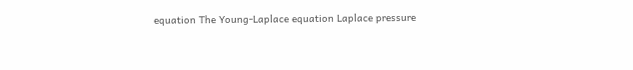equation The Young-Laplace equation Laplace pressure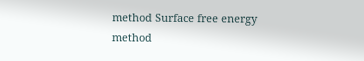method Surface free energy method